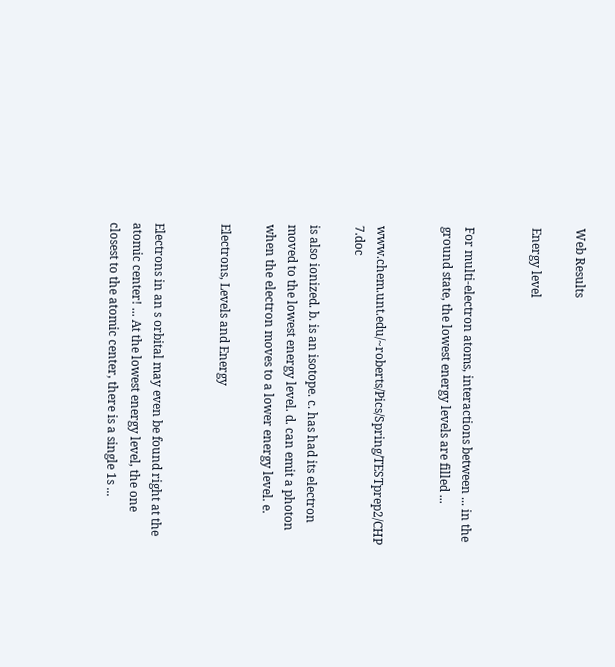Web Results

Energy level


For multi-electron atoms, interactions between ... in the ground state, the lowest energy levels are filled ...


www.chem.unt.edu/~roberts/Pics/Spring/TESTprep2/CHP 7.doc

is also ionized. b. is an isotope. c. has had its electron moved to the lowest energy level. d. can emit a photon when the electron moves to a lower energy level. e.

Electrons, Levels and Energy


Electrons in an s orbital may even be found right at the atomic center! ... At the lowest energy level, the one closest to the atomic center, there is a single 1s ...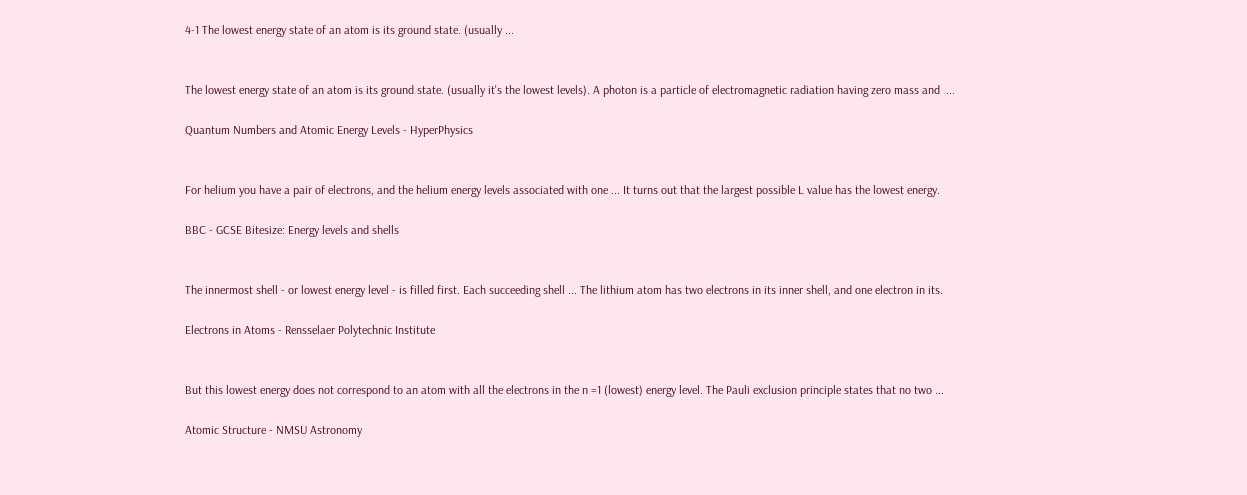4-1 The lowest energy state of an atom is its ground state. (usually ...


The lowest energy state of an atom is its ground state. (usually it's the lowest levels). A photon is a particle of electromagnetic radiation having zero mass and  ...

Quantum Numbers and Atomic Energy Levels - HyperPhysics


For helium you have a pair of electrons, and the helium energy levels associated with one ... It turns out that the largest possible L value has the lowest energy.

BBC - GCSE Bitesize: Energy levels and shells


The innermost shell - or lowest energy level - is filled first. Each succeeding shell ... The lithium atom has two electrons in its inner shell, and one electron in its.

Electrons in Atoms - Rensselaer Polytechnic Institute


But this lowest energy does not correspond to an atom with all the electrons in the n =1 (lowest) energy level. The Pauli exclusion principle states that no two ...

Atomic Structure - NMSU Astronomy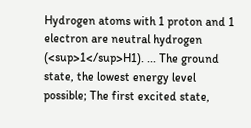Hydrogen atoms with 1 proton and 1 electron are neutral hydrogen (<sup>1</sup>H1). ... The ground state, the lowest energy level possible; The first excited state,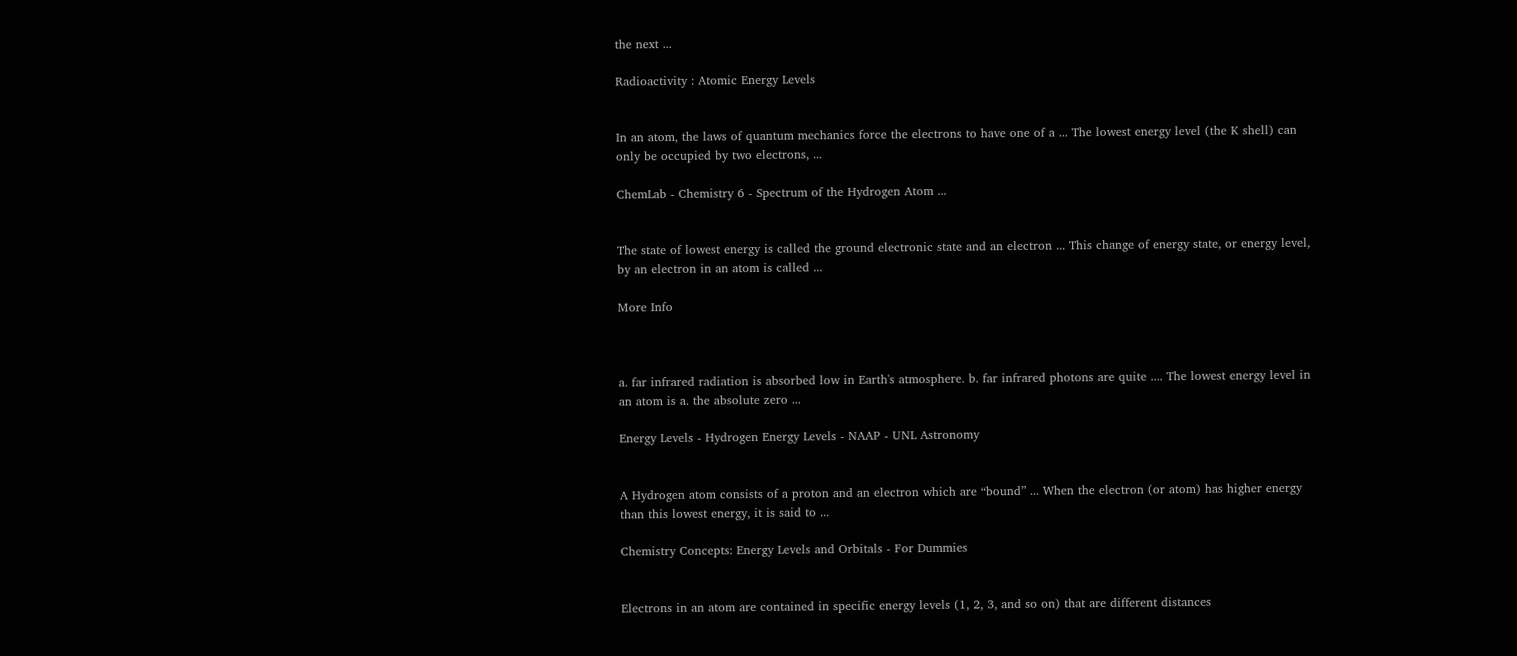the next ...

Radioactivity : Atomic Energy Levels


In an atom, the laws of quantum mechanics force the electrons to have one of a ... The lowest energy level (the K shell) can only be occupied by two electrons, ...

ChemLab - Chemistry 6 - Spectrum of the Hydrogen Atom ...


The state of lowest energy is called the ground electronic state and an electron ... This change of energy state, or energy level, by an electron in an atom is called ...

More Info



a. far infrared radiation is absorbed low in Earth's atmosphere. b. far infrared photons are quite .... The lowest energy level in an atom is a. the absolute zero ...

Energy Levels - Hydrogen Energy Levels - NAAP - UNL Astronomy


A Hydrogen atom consists of a proton and an electron which are “bound” ... When the electron (or atom) has higher energy than this lowest energy, it is said to ...

Chemistry Concepts: Energy Levels and Orbitals - For Dummies


Electrons in an atom are contained in specific energy levels (1, 2, 3, and so on) that are different distances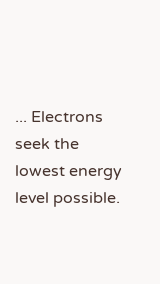... Electrons seek the lowest energy level possible.